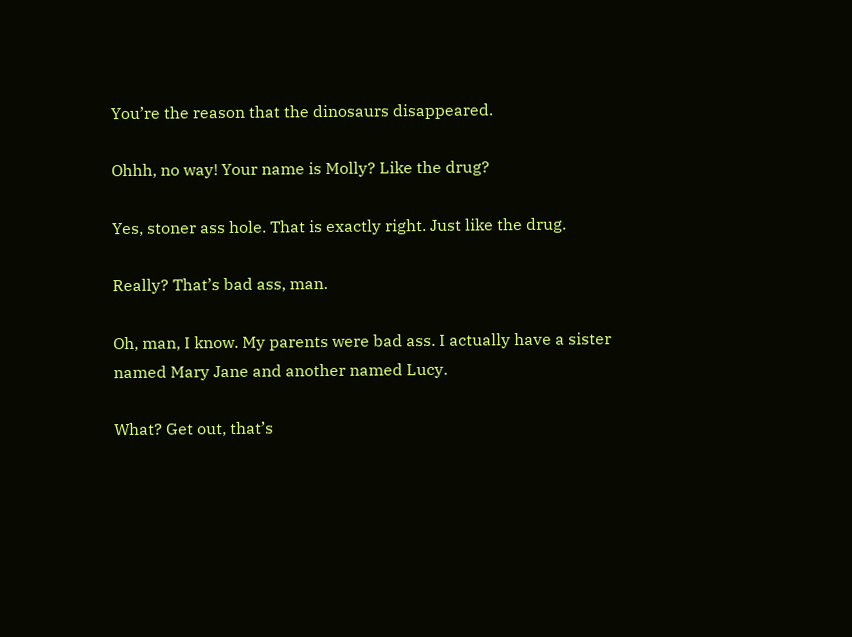You’re the reason that the dinosaurs disappeared.

Ohhh, no way! Your name is Molly? Like the drug?

Yes, stoner ass hole. That is exactly right. Just like the drug.

Really? That’s bad ass, man.

Oh, man, I know. My parents were bad ass. I actually have a sister named Mary Jane and another named Lucy.

What? Get out, that’s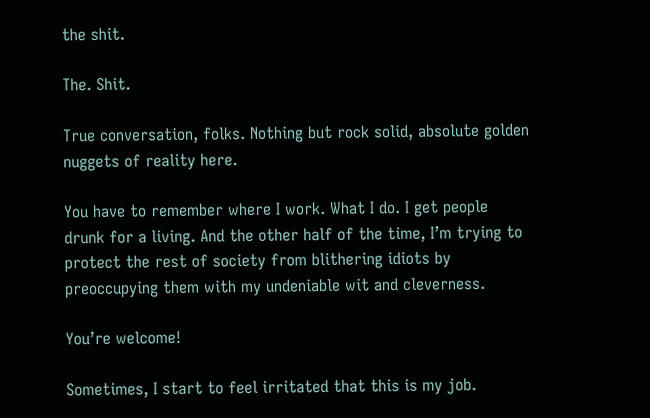the shit.

The. Shit.

True conversation, folks. Nothing but rock solid, absolute golden nuggets of reality here.

You have to remember where I work. What I do. I get people drunk for a living. And the other half of the time, I’m trying to protect the rest of society from blithering idiots by preoccupying them with my undeniable wit and cleverness.

You’re welcome!

Sometimes, I start to feel irritated that this is my job.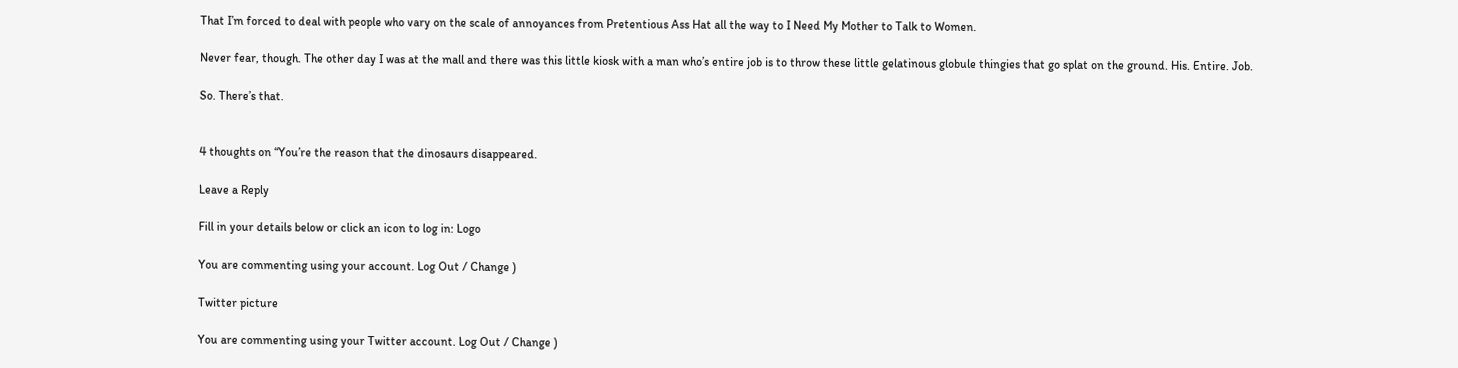That I’m forced to deal with people who vary on the scale of annoyances from Pretentious Ass Hat all the way to I Need My Mother to Talk to Women.

Never fear, though. The other day I was at the mall and there was this little kiosk with a man who’s entire job is to throw these little gelatinous globule thingies that go splat on the ground. His. Entire. Job.

So. There’s that.


4 thoughts on “You’re the reason that the dinosaurs disappeared.

Leave a Reply

Fill in your details below or click an icon to log in: Logo

You are commenting using your account. Log Out / Change )

Twitter picture

You are commenting using your Twitter account. Log Out / Change )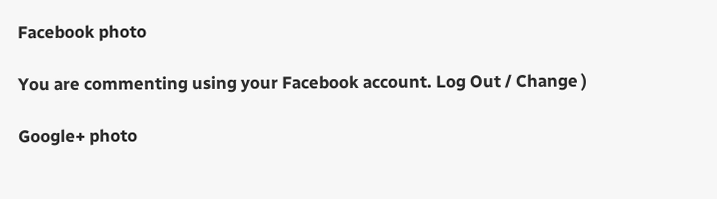Facebook photo

You are commenting using your Facebook account. Log Out / Change )

Google+ photo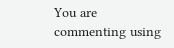You are commenting using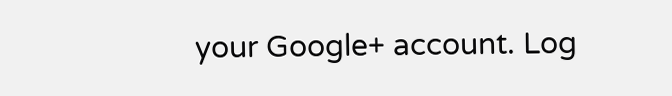your Google+ account. Log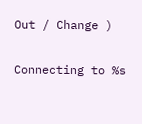Out / Change )

Connecting to %s